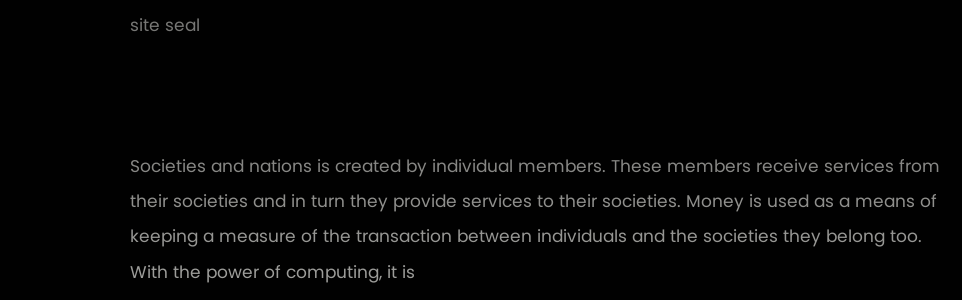site seal



Societies and nations is created by individual members. These members receive services from their societies and in turn they provide services to their societies. Money is used as a means of keeping a measure of the transaction between individuals and the societies they belong too. With the power of computing, it is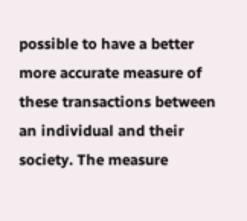possible to have a better more accurate measure of these transactions between an individual and their society. The measure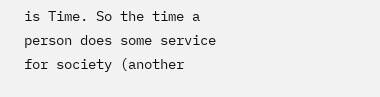is Time. So the time a person does some service for society (another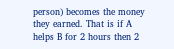person) becomes the money they earned. That is if A helps B for 2 hours then 2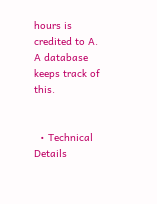hours is credited to A. A database keeps track of this.


  • Technical Details